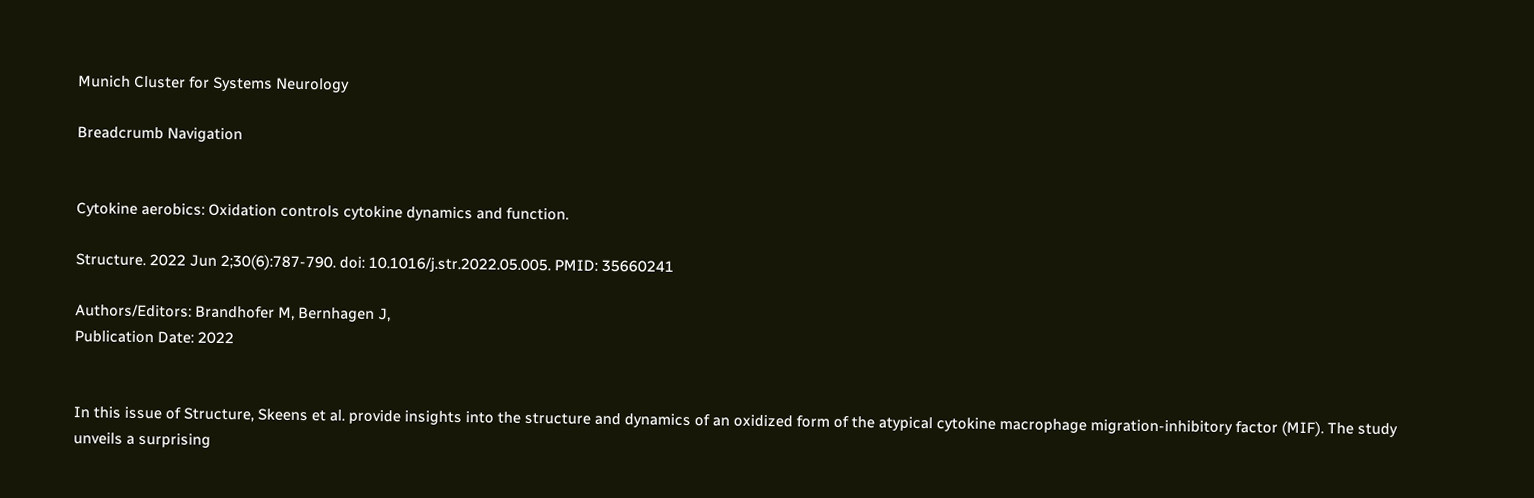Munich Cluster for Systems Neurology

Breadcrumb Navigation


Cytokine aerobics: Oxidation controls cytokine dynamics and function.

Structure. 2022 Jun 2;30(6):787-790. doi: 10.1016/j.str.2022.05.005. PMID: 35660241

Authors/Editors: Brandhofer M, Bernhagen J,
Publication Date: 2022


In this issue of Structure, Skeens et al. provide insights into the structure and dynamics of an oxidized form of the atypical cytokine macrophage migration-inhibitory factor (MIF). The study unveils a surprising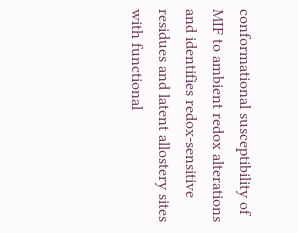conformational susceptibility of MIF to ambient redox alterations and identifies redox-sensitive residues and latent allostery sites with functional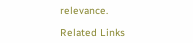relevance.

Related Links